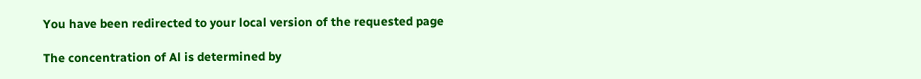You have been redirected to your local version of the requested page

The concentration of Al is determined by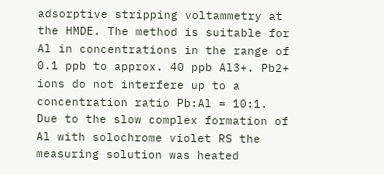adsorptive stripping voltammetry at the HMDE. The method is suitable for Al in concentrations in the range of 0.1 ppb to approx. 40 ppb Al3+. Pb2+ ions do not interfere up to a concentration ratio Pb:Al = 10:1. Due to the slow complex formation of Al with solochrome violet RS the measuring solution was heated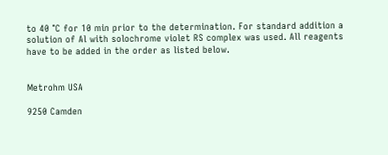to 40 °C for 10 min prior to the determination. For standard addition a solution of Al with solochrome violet RS complex was used. All reagents have to be added in the order as listed below.


Metrohm USA

9250 Camden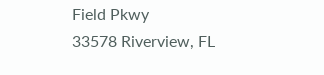Field Pkwy
33578 Riverview, FL